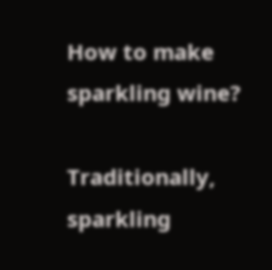How to make sparkling wine?

Traditionally, sparkling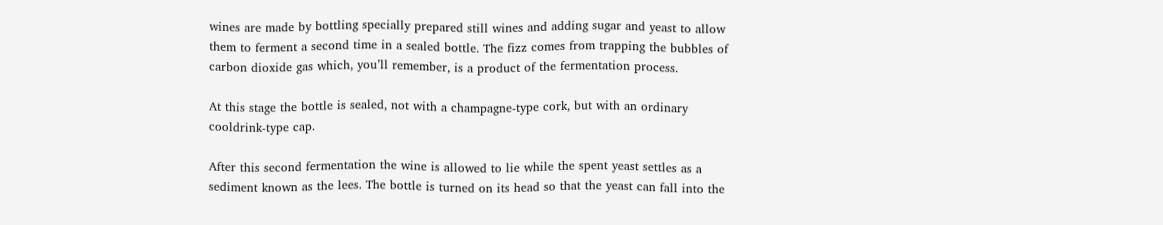wines are made by bottling specially prepared still wines and adding sugar and yeast to allow them to ferment a second time in a sealed bottle. The fizz comes from trapping the bubbles of carbon dioxide gas which, you’ll remember, is a product of the fermentation process.

At this stage the bottle is sealed, not with a champagne-type cork, but with an ordinary cooldrink-type cap.

After this second fermentation the wine is allowed to lie while the spent yeast settles as a sediment known as the lees. The bottle is turned on its head so that the yeast can fall into the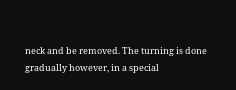neck and be removed. The turning is done gradually however, in a special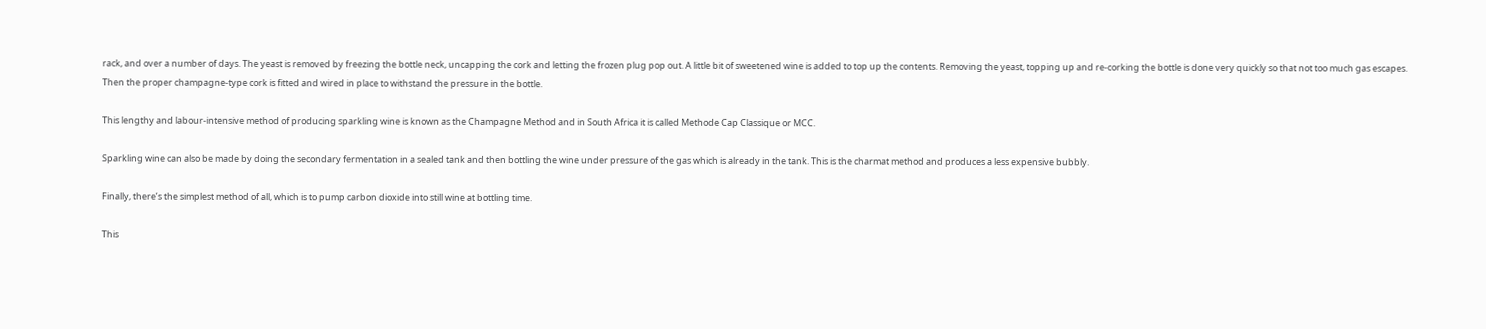rack, and over a number of days. The yeast is removed by freezing the bottle neck, uncapping the cork and letting the frozen plug pop out. A little bit of sweetened wine is added to top up the contents. Removing the yeast, topping up and re-corking the bottle is done very quickly so that not too much gas escapes. Then the proper champagne-type cork is fitted and wired in place to withstand the pressure in the bottle.

This lengthy and labour-intensive method of producing sparkling wine is known as the Champagne Method and in South Africa it is called Methode Cap Classique or MCC.

Sparkling wine can also be made by doing the secondary fermentation in a sealed tank and then bottling the wine under pressure of the gas which is already in the tank. This is the charmat method and produces a less expensive bubbly.

Finally, there’s the simplest method of all, which is to pump carbon dioxide into still wine at bottling time.

This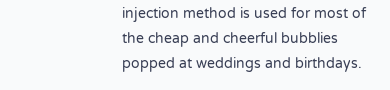injection method is used for most of the cheap and cheerful bubblies popped at weddings and birthdays.